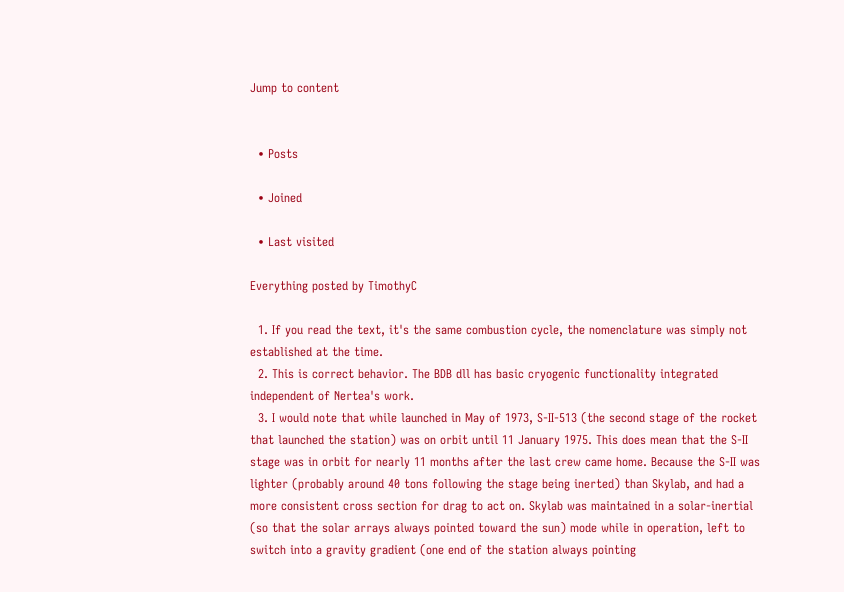Jump to content


  • Posts

  • Joined

  • Last visited

Everything posted by TimothyC

  1. If you read the text, it's the same combustion cycle, the nomenclature was simply not established at the time.
  2. This is correct behavior. The BDB dll has basic cryogenic functionality integrated independent of Nertea's work.
  3. I would note that while launched in May of 1973, S-II-513 (the second stage of the rocket that launched the station) was on orbit until 11 January 1975. This does mean that the S-II stage was in orbit for nearly 11 months after the last crew came home. Because the S-II was lighter (probably around 40 tons following the stage being inerted) than Skylab, and had a more consistent cross section for drag to act on. Skylab was maintained in a solar-inertial (so that the solar arrays always pointed toward the sun) mode while in operation, left to switch into a gravity gradient (one end of the station always pointing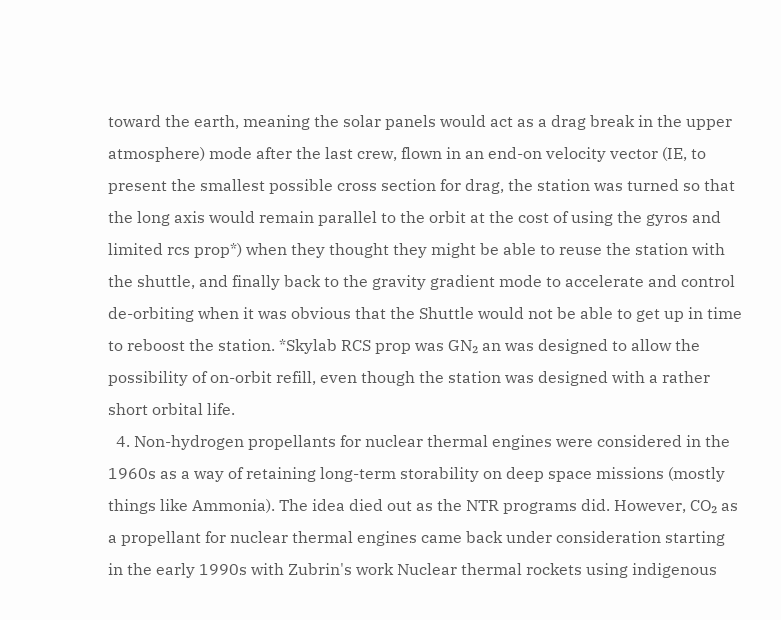toward the earth, meaning the solar panels would act as a drag break in the upper atmosphere) mode after the last crew, flown in an end-on velocity vector (IE, to present the smallest possible cross section for drag, the station was turned so that the long axis would remain parallel to the orbit at the cost of using the gyros and limited rcs prop*) when they thought they might be able to reuse the station with the shuttle, and finally back to the gravity gradient mode to accelerate and control de-orbiting when it was obvious that the Shuttle would not be able to get up in time to reboost the station. *Skylab RCS prop was GN₂ an was designed to allow the possibility of on-orbit refill, even though the station was designed with a rather short orbital life.
  4. Non-hydrogen propellants for nuclear thermal engines were considered in the 1960s as a way of retaining long-term storability on deep space missions (mostly things like Ammonia). The idea died out as the NTR programs did. However, CO₂ as a propellant for nuclear thermal engines came back under consideration starting in the early 1990s with Zubrin's work Nuclear thermal rockets using indigenous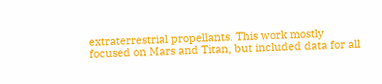extraterrestrial propellants. This work mostly focused on Mars and Titan, but included data for all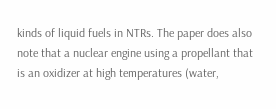kinds of liquid fuels in NTRs. The paper does also note that a nuclear engine using a propellant that is an oxidizer at high temperatures (water,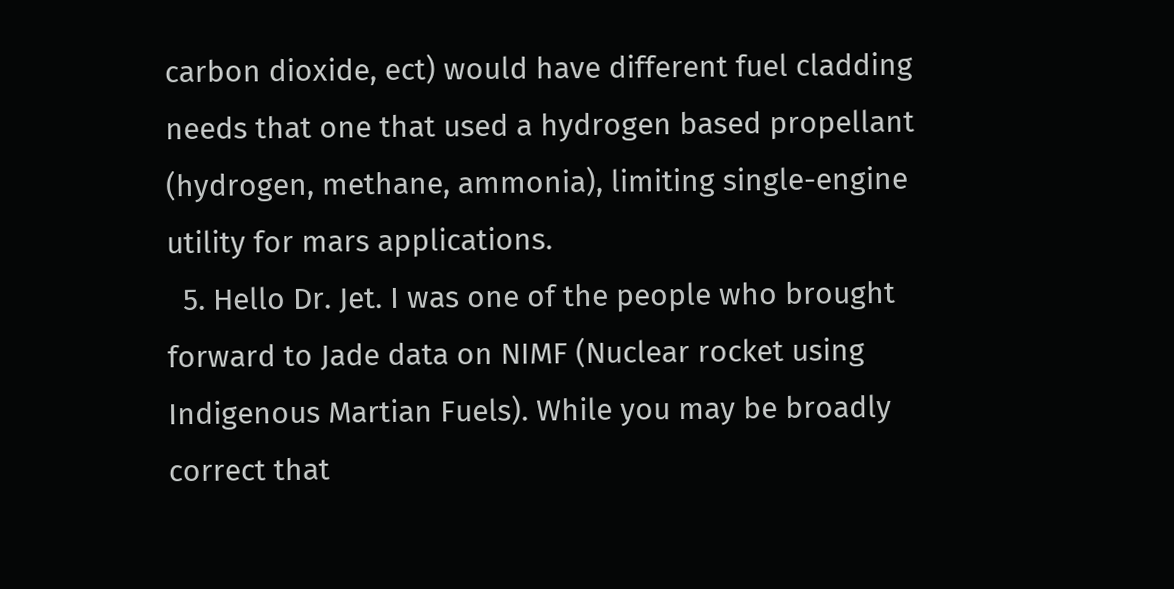carbon dioxide, ect) would have different fuel cladding needs that one that used a hydrogen based propellant (hydrogen, methane, ammonia), limiting single-engine utility for mars applications.
  5. Hello Dr. Jet. I was one of the people who brought forward to Jade data on NIMF (Nuclear rocket using Indigenous Martian Fuels). While you may be broadly correct that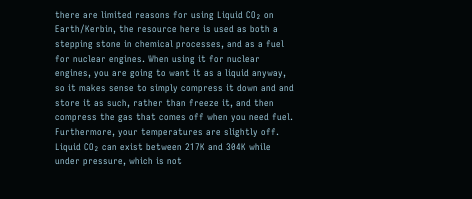there are limited reasons for using Liquid CO₂ on Earth/Kerbin, the resource here is used as both a stepping stone in chemical processes, and as a fuel for nuclear engines. When using it for nuclear engines, you are going to want it as a liquid anyway, so it makes sense to simply compress it down and and store it as such, rather than freeze it, and then compress the gas that comes off when you need fuel. Furthermore, your temperatures are slightly off. Liquid CO₂ can exist between 217K and 304K while under pressure, which is not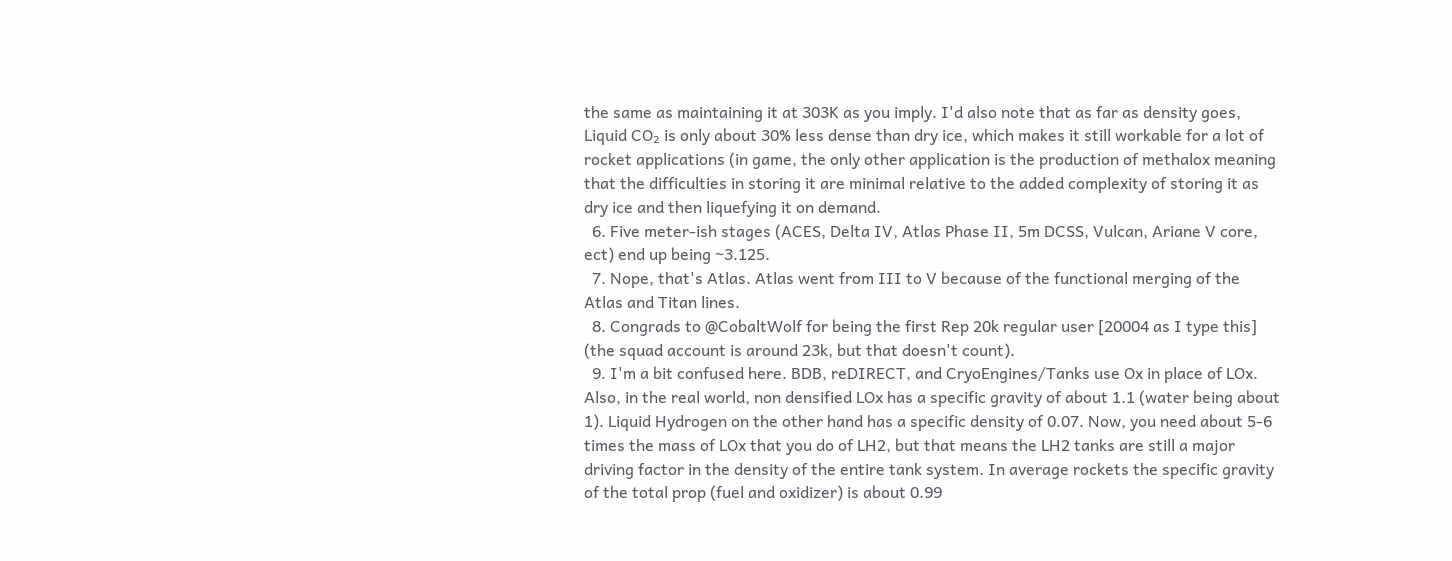the same as maintaining it at 303K as you imply. I'd also note that as far as density goes, Liquid CO₂ is only about 30% less dense than dry ice, which makes it still workable for a lot of rocket applications (in game, the only other application is the production of methalox meaning that the difficulties in storing it are minimal relative to the added complexity of storing it as dry ice and then liquefying it on demand.
  6. Five meter-ish stages (ACES, Delta IV, Atlas Phase II, 5m DCSS, Vulcan, Ariane V core, ect) end up being ~3.125.
  7. Nope, that's Atlas. Atlas went from III to V because of the functional merging of the Atlas and Titan lines.
  8. Congrads to @CobaltWolf for being the first Rep 20k regular user [20004 as I type this] (the squad account is around 23k, but that doesn't count).
  9. I'm a bit confused here. BDB, reDIRECT, and CryoEngines/Tanks use Ox in place of LOx. Also, in the real world, non densified LOx has a specific gravity of about 1.1 (water being about 1). Liquid Hydrogen on the other hand has a specific density of 0.07. Now, you need about 5-6 times the mass of LOx that you do of LH2, but that means the LH2 tanks are still a major driving factor in the density of the entire tank system. In average rockets the specific gravity of the total prop (fuel and oxidizer) is about 0.99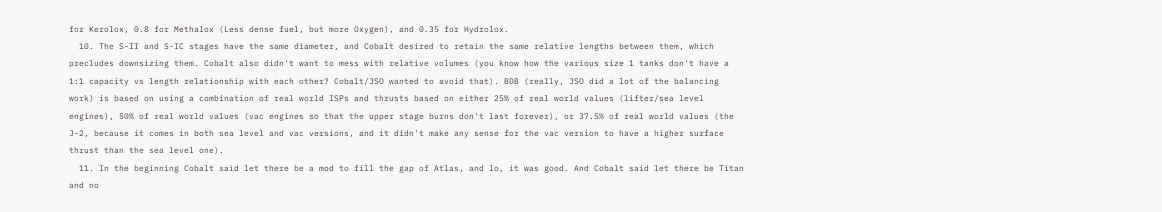for Kerolox, 0.8 for Methalox (Less dense fuel, but more Oxygen), and 0.35 for Hydrolox.
  10. The S-II and S-IC stages have the same diameter, and Cobalt desired to retain the same relative lengths between them, which precludes downsizing them. Cobalt also didn't want to mess with relative volumes (you know how the various size 1 tanks don't have a 1:1 capacity vs length relationship with each other? Cobalt/JSO wanted to avoid that). BDB (really, JSO did a lot of the balancing work) is based on using a combination of real world ISPs and thrusts based on either 25% of real world values (lifter/sea level engines), 50% of real world values (vac engines so that the upper stage burns don't last forever), or 37.5% of real world values (the J-2, because it comes in both sea level and vac versions, and it didn't make any sense for the vac version to have a higher surface thrust than the sea level one).
  11. In the beginning Cobalt said let there be a mod to fill the gap of Atlas, and lo, it was good. And Cobalt said let there be Titan and no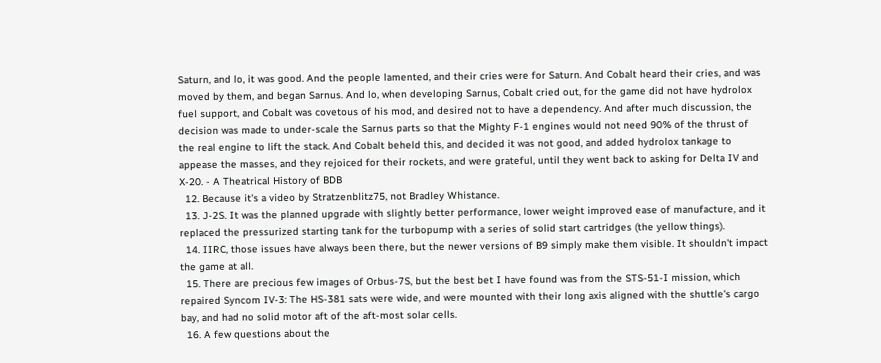Saturn, and lo, it was good. And the people lamented, and their cries were for Saturn. And Cobalt heard their cries, and was moved by them, and began Sarnus. And lo, when developing Sarnus, Cobalt cried out, for the game did not have hydrolox fuel support, and Cobalt was covetous of his mod, and desired not to have a dependency. And after much discussion, the decision was made to under-scale the Sarnus parts so that the Mighty F-1 engines would not need 90% of the thrust of the real engine to lift the stack. And Cobalt beheld this, and decided it was not good, and added hydrolox tankage to appease the masses, and they rejoiced for their rockets, and were grateful, until they went back to asking for Delta IV and X-20. - A Theatrical History of BDB
  12. Because it's a video by Stratzenblitz75, not Bradley Whistance.
  13. J-2S. It was the planned upgrade with slightly better performance, lower weight improved ease of manufacture, and it replaced the pressurized starting tank for the turbopump with a series of solid start cartridges (the yellow things).
  14. IIRC, those issues have always been there, but the newer versions of B9 simply make them visible. It shouldn't impact the game at all.
  15. There are precious few images of Orbus-7S, but the best bet I have found was from the STS-51-I mission, which repaired Syncom IV-3: The HS-381 sats were wide, and were mounted with their long axis aligned with the shuttle's cargo bay, and had no solid motor aft of the aft-most solar cells.
  16. A few questions about the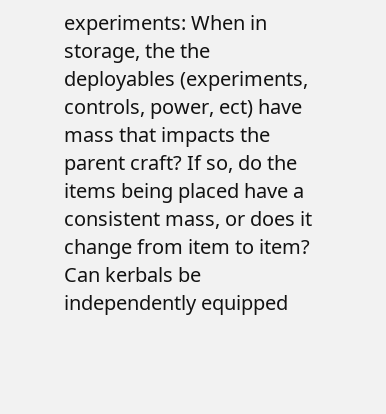experiments: When in storage, the the deployables (experiments, controls, power, ect) have mass that impacts the parent craft? If so, do the items being placed have a consistent mass, or does it change from item to item? Can kerbals be independently equipped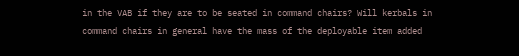in the VAB if they are to be seated in command chairs? Will kerbals in command chairs in general have the mass of the deployable item added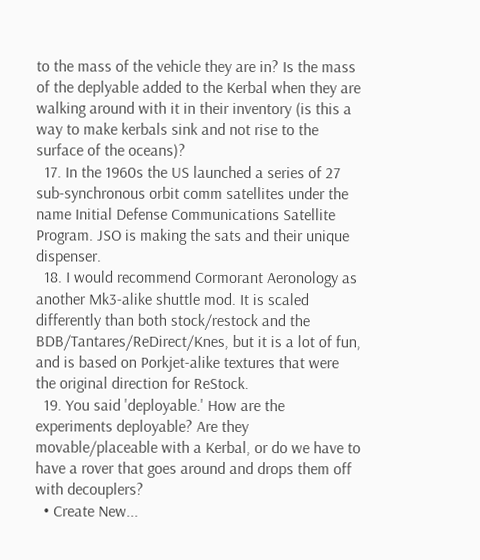to the mass of the vehicle they are in? Is the mass of the deplyable added to the Kerbal when they are walking around with it in their inventory (is this a way to make kerbals sink and not rise to the surface of the oceans)?
  17. In the 1960s the US launched a series of 27 sub-synchronous orbit comm satellites under the name Initial Defense Communications Satellite Program. JSO is making the sats and their unique dispenser.
  18. I would recommend Cormorant Aeronology as another Mk3-alike shuttle mod. It is scaled differently than both stock/restock and the BDB/Tantares/ReDirect/Knes, but it is a lot of fun, and is based on Porkjet-alike textures that were the original direction for ReStock.
  19. You said 'deployable.' How are the experiments deployable? Are they movable/placeable with a Kerbal, or do we have to have a rover that goes around and drops them off with decouplers?
  • Create New...